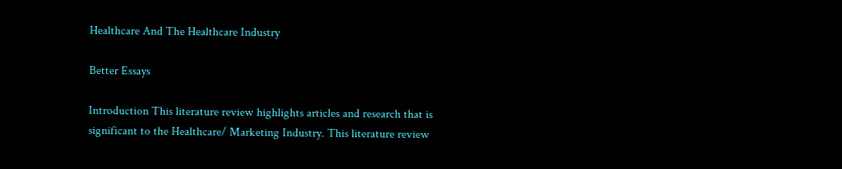Healthcare And The Healthcare Industry

Better Essays

Introduction This literature review highlights articles and research that is significant to the Healthcare/ Marketing Industry. This literature review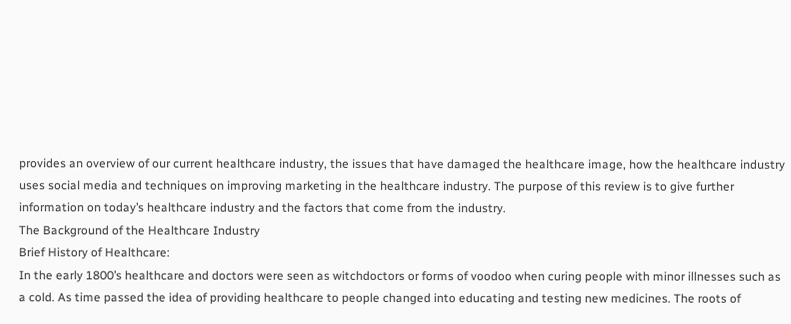provides an overview of our current healthcare industry, the issues that have damaged the healthcare image, how the healthcare industry uses social media and techniques on improving marketing in the healthcare industry. The purpose of this review is to give further information on today’s healthcare industry and the factors that come from the industry.
The Background of the Healthcare Industry
Brief History of Healthcare:
In the early 1800’s healthcare and doctors were seen as witchdoctors or forms of voodoo when curing people with minor illnesses such as a cold. As time passed the idea of providing healthcare to people changed into educating and testing new medicines. The roots of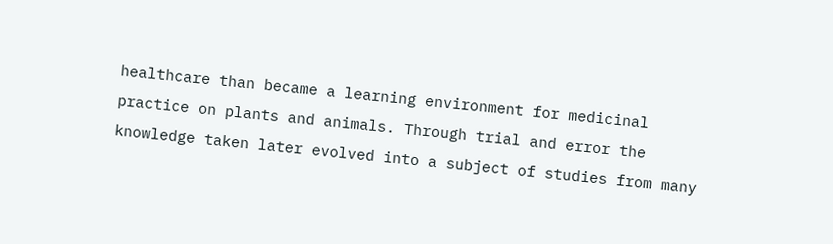healthcare than became a learning environment for medicinal practice on plants and animals. Through trial and error the knowledge taken later evolved into a subject of studies from many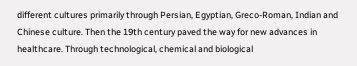different cultures primarily through Persian, Egyptian, Greco-Roman, Indian and Chinese culture. Then the 19th century paved the way for new advances in healthcare. Through technological, chemical and biological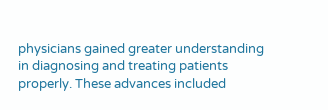physicians gained greater understanding in diagnosing and treating patients properly. These advances included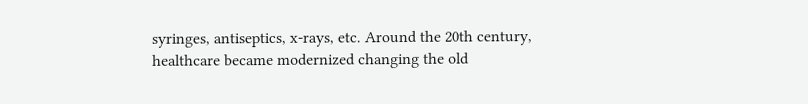syringes, antiseptics, x-rays, etc. Around the 20th century, healthcare became modernized changing the old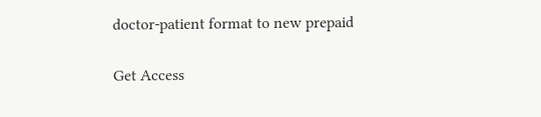doctor-patient format to new prepaid

Get Access